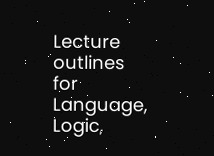Lecture outlines for Language, Logic,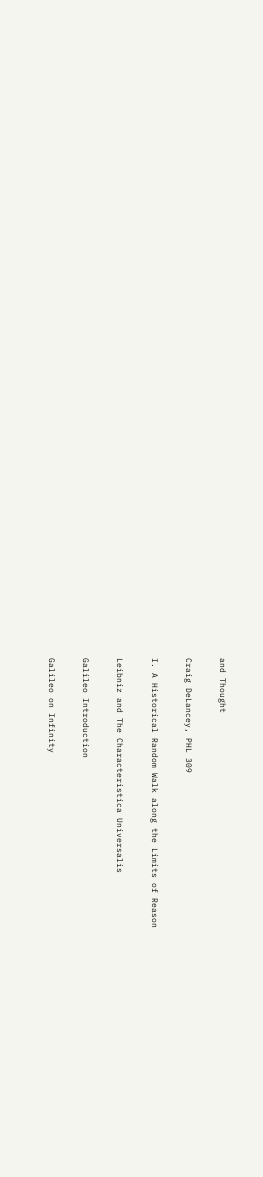and Thought

Craig DeLancey, PHL 309

I. A Historical Random Walk along the Limits of Reason

Leibniz and The Characteristica Universalis

Galileo Introduction

Galileo on Infinity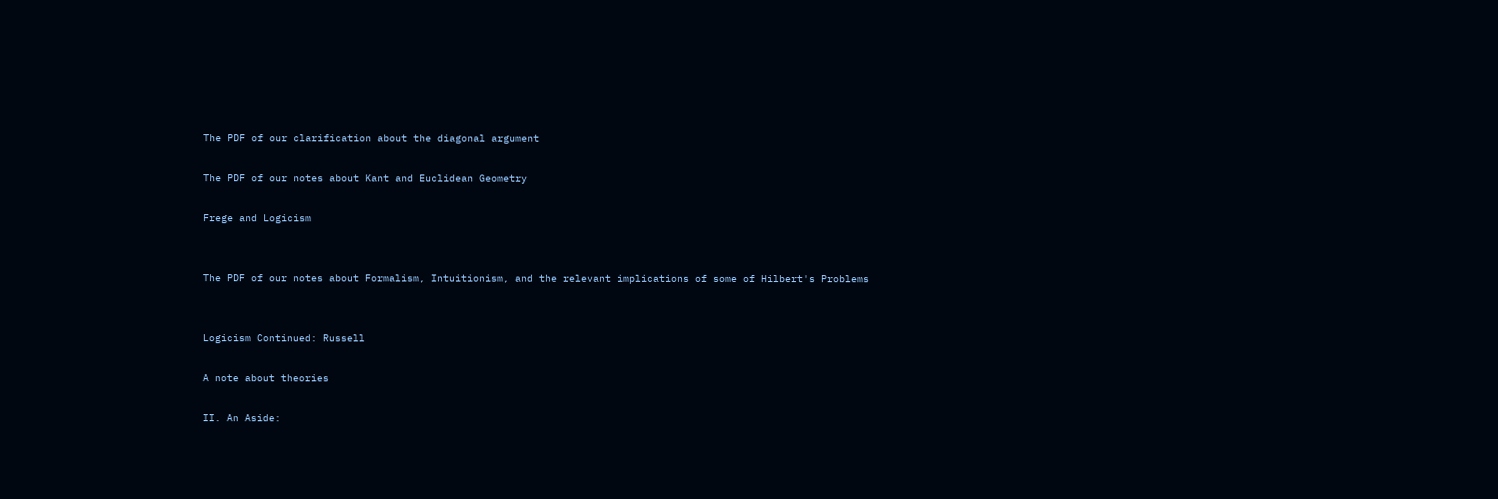The PDF of our clarification about the diagonal argument

The PDF of our notes about Kant and Euclidean Geometry

Frege and Logicism


The PDF of our notes about Formalism, Intuitionism, and the relevant implications of some of Hilbert's Problems


Logicism Continued: Russell

A note about theories

II. An Aside: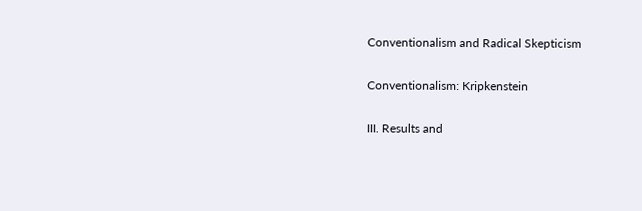Conventionalism and Radical Skepticism

Conventionalism: Kripkenstein

III. Results and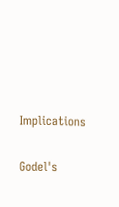Implications

Godel's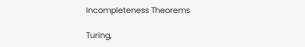Incompleteness Theorems

Turing,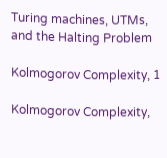Turing machines, UTMs, and the Halting Problem

Kolmogorov Complexity, 1

Kolmogorov Complexity,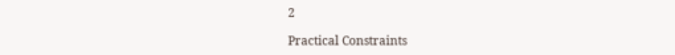2

Practical Constraints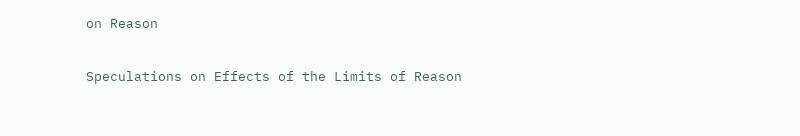on Reason

Speculations on Effects of the Limits of Reason